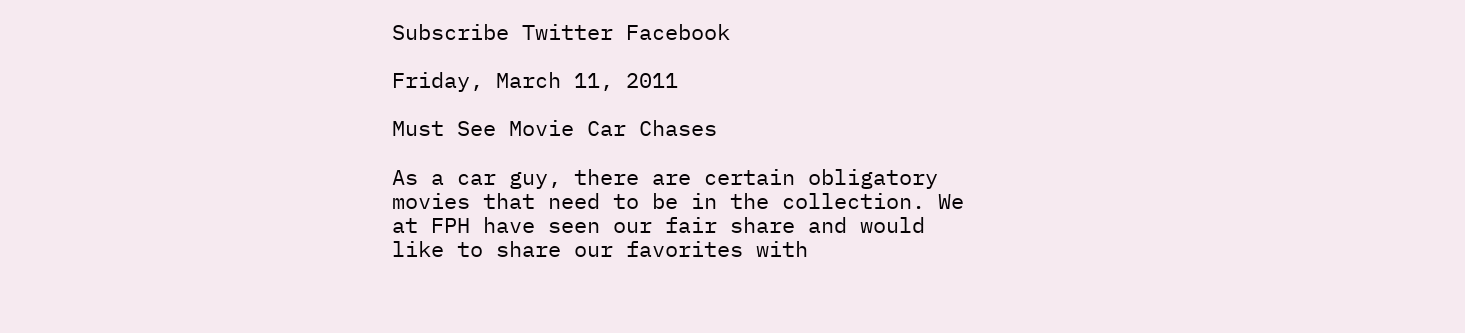Subscribe Twitter Facebook

Friday, March 11, 2011

Must See Movie Car Chases

As a car guy, there are certain obligatory movies that need to be in the collection. We at FPH have seen our fair share and would like to share our favorites with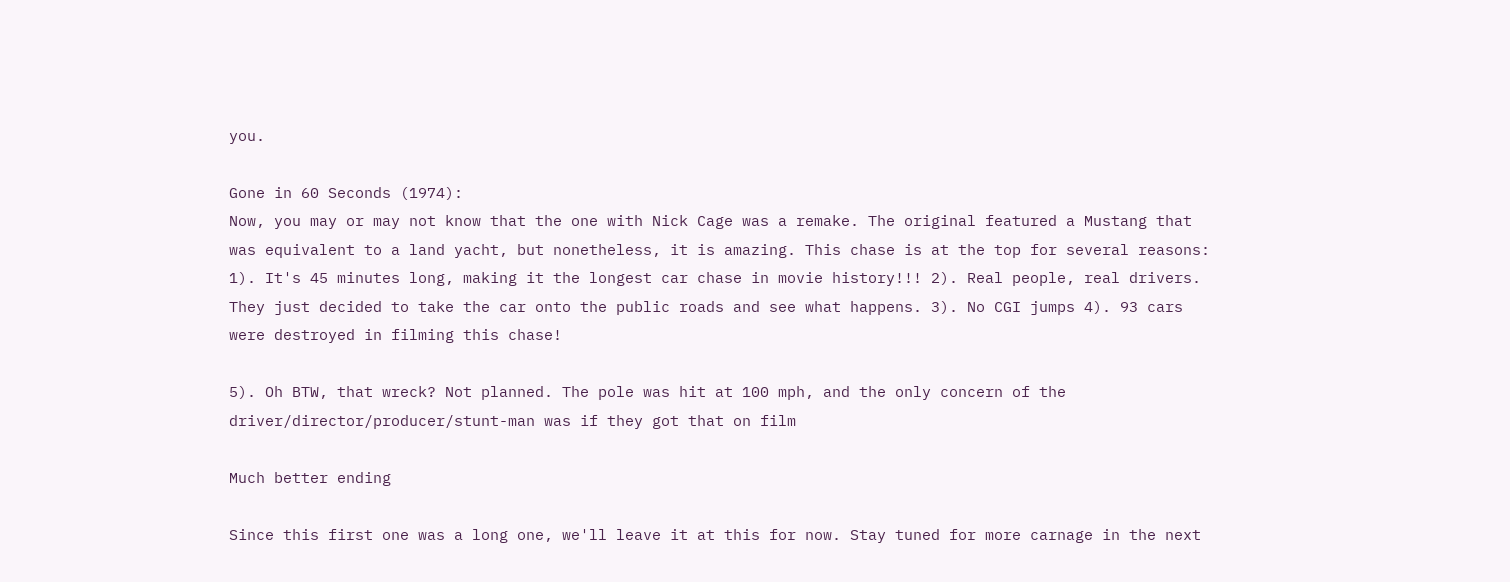you.

Gone in 60 Seconds (1974):
Now, you may or may not know that the one with Nick Cage was a remake. The original featured a Mustang that was equivalent to a land yacht, but nonetheless, it is amazing. This chase is at the top for several reasons: 1). It's 45 minutes long, making it the longest car chase in movie history!!! 2). Real people, real drivers. They just decided to take the car onto the public roads and see what happens. 3). No CGI jumps 4). 93 cars were destroyed in filming this chase!

5). Oh BTW, that wreck? Not planned. The pole was hit at 100 mph, and the only concern of the driver/director/producer/stunt-man was if they got that on film

Much better ending

Since this first one was a long one, we'll leave it at this for now. Stay tuned for more carnage in the next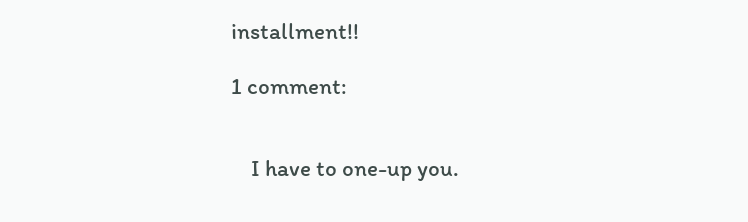installment!!

1 comment:


    I have to one-up you.